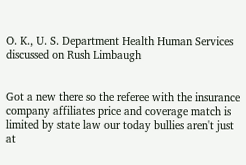O. K., U. S. Department Health Human Services discussed on Rush Limbaugh


Got a new there so the referee with the insurance company affiliates price and coverage match is limited by state law our today bullies aren't just at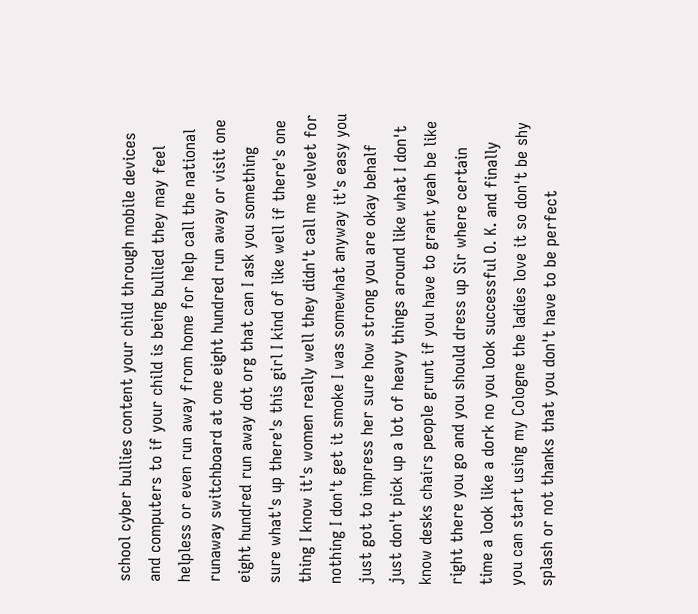school cyber bullies content your child through mobile devices and computers to if your child is being bullied they may feel helpless or even run away from home for help call the national runaway switchboard at one eight hundred run away or visit one eight hundred run away dot org that can I ask you something sure what's up there's this girl I kind of like well if there's one thing I know it's women really well they didn't call me velvet for nothing I don't get it smoke I was somewhat anyway it's easy you just got to impress her sure how strong you are okay behalf just don't pick up a lot of heavy things around like what I don't know desks chairs people grunt if you have to grant yeah be like right there you go and you should dress up Sir where certain time a look like a dork no you look successful O. K. and finally you can start using my Cologne the ladies love it so don't be shy splash or not thanks that you don't have to be perfect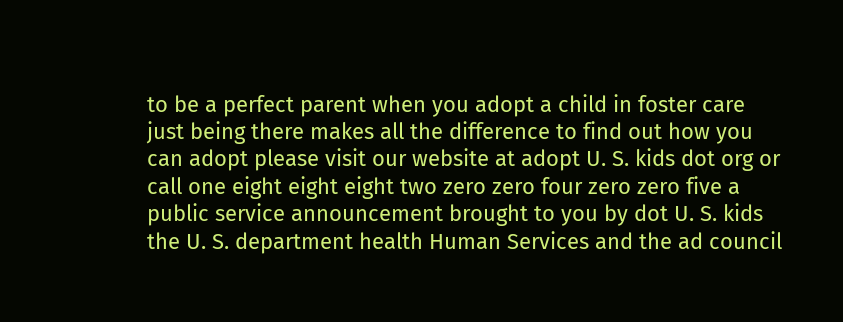to be a perfect parent when you adopt a child in foster care just being there makes all the difference to find out how you can adopt please visit our website at adopt U. S. kids dot org or call one eight eight eight two zero zero four zero zero five a public service announcement brought to you by dot U. S. kids the U. S. department health Human Services and the ad council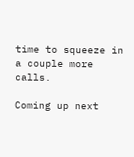time to squeeze in a couple more calls.

Coming up next